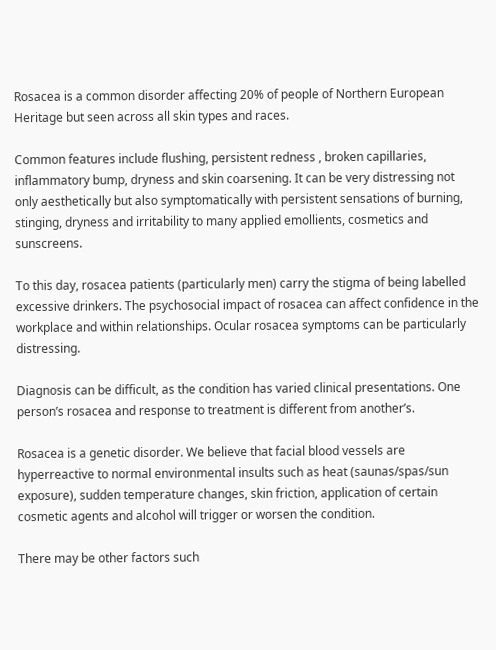Rosacea is a common disorder affecting 20% of people of Northern European Heritage but seen across all skin types and races.

Common features include flushing, persistent redness , broken capillaries, inflammatory bump, dryness and skin coarsening. It can be very distressing not only aesthetically but also symptomatically with persistent sensations of burning, stinging, dryness and irritability to many applied emollients, cosmetics and sunscreens.

To this day, rosacea patients (particularly men) carry the stigma of being labelled excessive drinkers. The psychosocial impact of rosacea can affect confidence in the workplace and within relationships. Ocular rosacea symptoms can be particularly distressing.

Diagnosis can be difficult, as the condition has varied clinical presentations. One person’s rosacea and response to treatment is different from another’s.

Rosacea is a genetic disorder. We believe that facial blood vessels are hyperreactive to normal environmental insults such as heat (saunas/spas/sun exposure), sudden temperature changes, skin friction, application of certain cosmetic agents and alcohol will trigger or worsen the condition.

There may be other factors such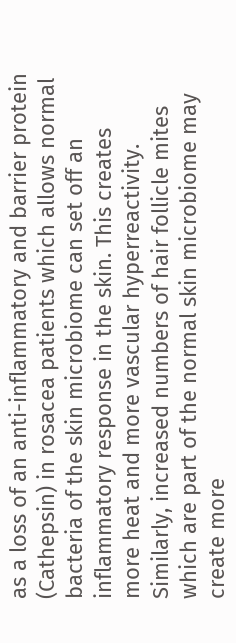as a loss of an anti-inflammatory and barrier protein (Cathepsin) in rosacea patients which allows normal bacteria of the skin microbiome can set off an inflammatory response in the skin. This creates more heat and more vascular hyperreactivity. Similarly, increased numbers of hair follicle mites which are part of the normal skin microbiome may create more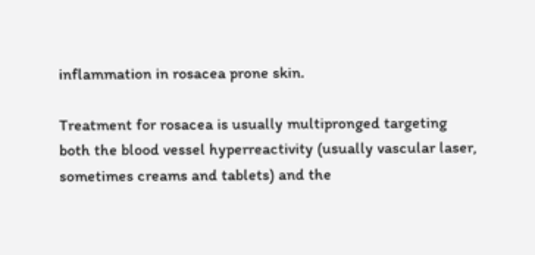inflammation in rosacea prone skin.

Treatment for rosacea is usually multipronged targeting both the blood vessel hyperreactivity (usually vascular laser, sometimes creams and tablets) and the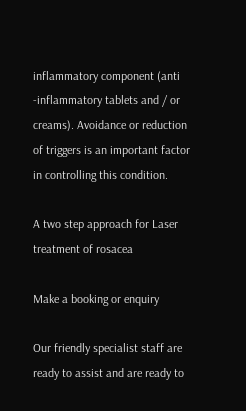inflammatory component (anti -inflammatory tablets and / or creams). Avoidance or reduction of triggers is an important factor in controlling this condition.

A two step approach for Laser treatment of rosacea

Make a booking or enquiry

Our friendly specialist staff are ready to assist and are ready to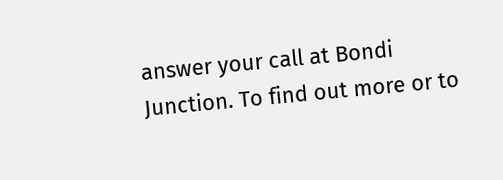answer your call at Bondi Junction. To find out more or to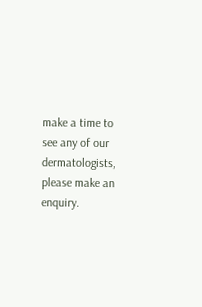make a time to see any of our dermatologists, please make an enquiry.